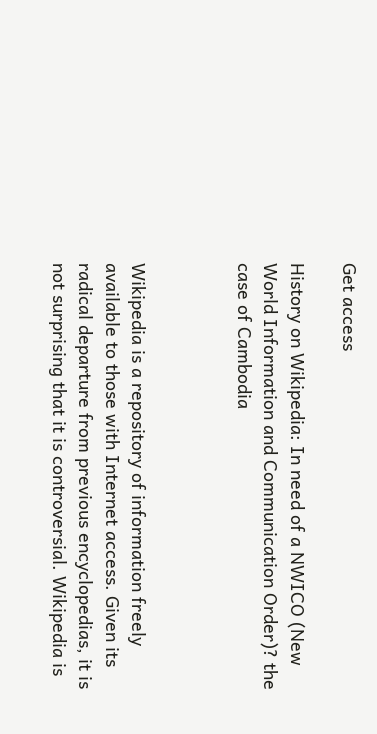Get access

History on Wikipedia: In need of a NWICO (New World Information and Communication Order)? the case of Cambodia



Wikipedia is a repository of information freely available to those with Internet access. Given its radical departure from previous encyclopedias, it is not surprising that it is controversial. Wikipedia is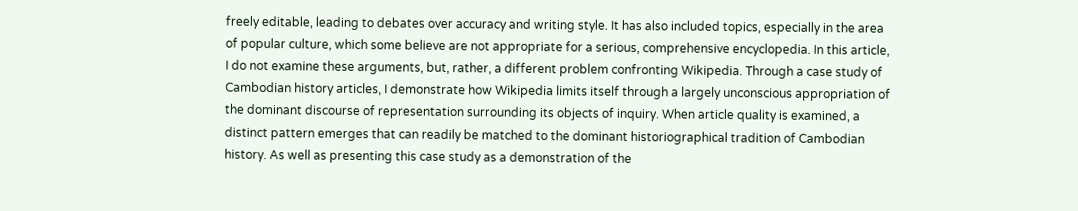freely editable, leading to debates over accuracy and writing style. It has also included topics, especially in the area of popular culture, which some believe are not appropriate for a serious, comprehensive encyclopedia. In this article, I do not examine these arguments, but, rather, a different problem confronting Wikipedia. Through a case study of Cambodian history articles, I demonstrate how Wikipedia limits itself through a largely unconscious appropriation of the dominant discourse of representation surrounding its objects of inquiry. When article quality is examined, a distinct pattern emerges that can readily be matched to the dominant historiographical tradition of Cambodian history. As well as presenting this case study as a demonstration of the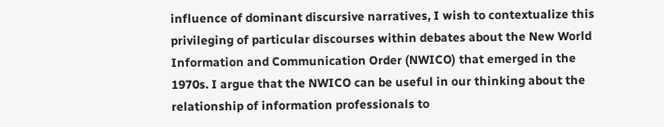influence of dominant discursive narratives, I wish to contextualize this privileging of particular discourses within debates about the New World Information and Communication Order (NWICO) that emerged in the 1970s. I argue that the NWICO can be useful in our thinking about the relationship of information professionals to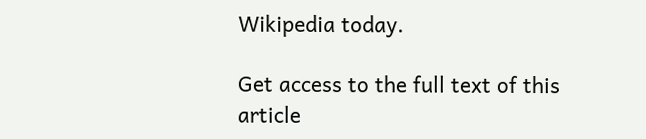Wikipedia today.

Get access to the full text of this article